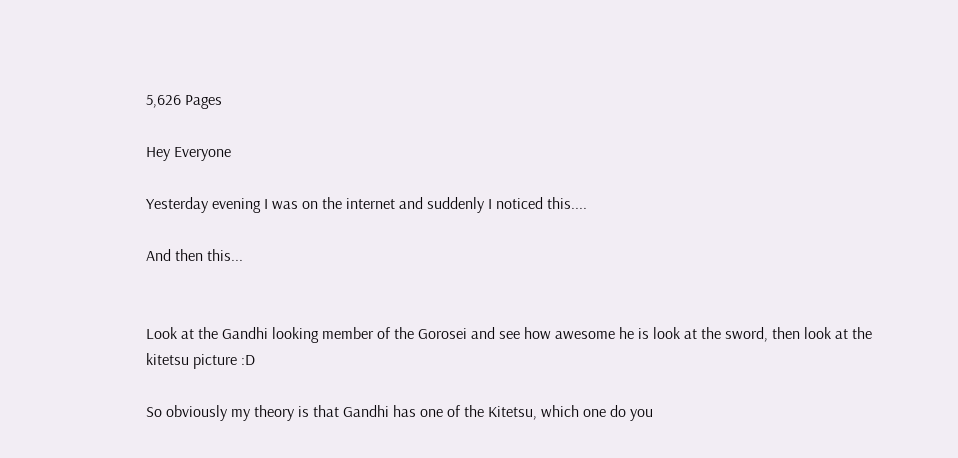5,626 Pages

Hey Everyone

Yesterday evening I was on the internet and suddenly I noticed this....

And then this...


Look at the Gandhi looking member of the Gorosei and see how awesome he is look at the sword, then look at the kitetsu picture :D

So obviously my theory is that Gandhi has one of the Kitetsu, which one do you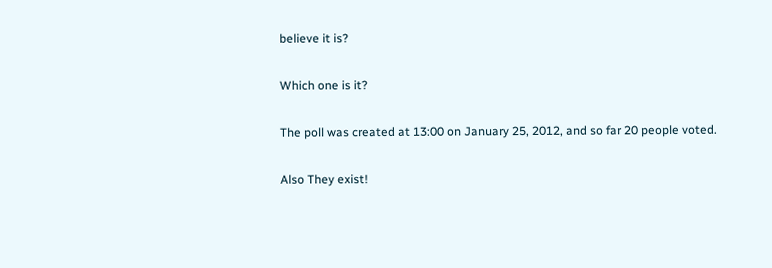believe it is?

Which one is it?

The poll was created at 13:00 on January 25, 2012, and so far 20 people voted.

Also They exist!